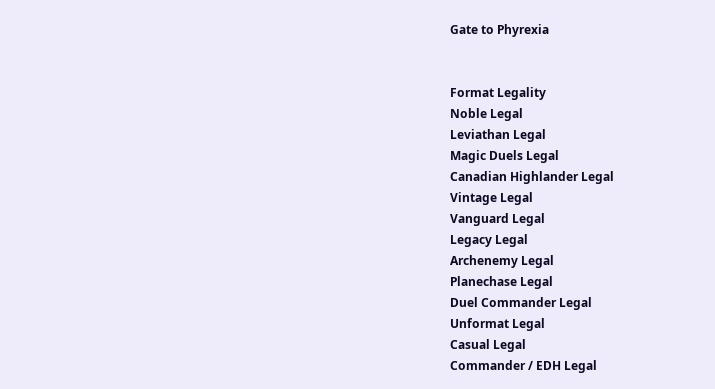Gate to Phyrexia


Format Legality
Noble Legal
Leviathan Legal
Magic Duels Legal
Canadian Highlander Legal
Vintage Legal
Vanguard Legal
Legacy Legal
Archenemy Legal
Planechase Legal
Duel Commander Legal
Unformat Legal
Casual Legal
Commander / EDH Legal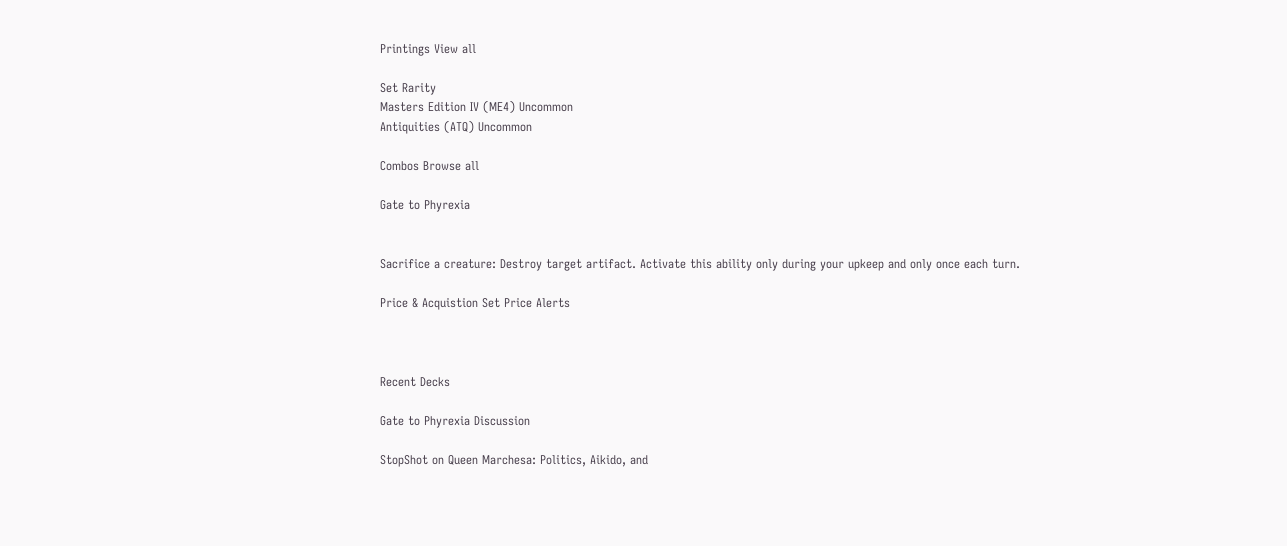Printings View all

Set Rarity
Masters Edition IV (ME4) Uncommon
Antiquities (ATQ) Uncommon

Combos Browse all

Gate to Phyrexia


Sacrifice a creature: Destroy target artifact. Activate this ability only during your upkeep and only once each turn.

Price & Acquistion Set Price Alerts



Recent Decks

Gate to Phyrexia Discussion

StopShot on Queen Marchesa: Politics, Aikido, and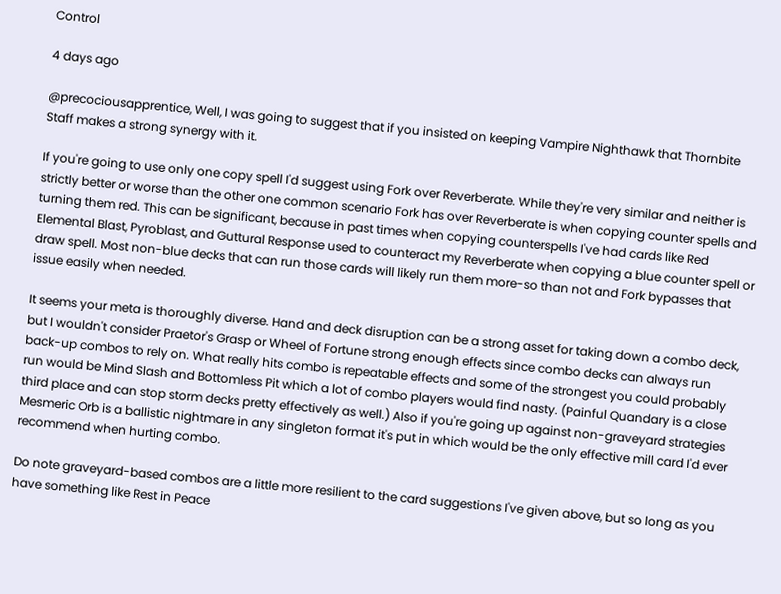Control

4 days ago

@precociousapprentice, Well, I was going to suggest that if you insisted on keeping Vampire Nighthawk that Thornbite Staff makes a strong synergy with it.

If you're going to use only one copy spell I'd suggest using Fork over Reverberate. While they're very similar and neither is strictly better or worse than the other one common scenario Fork has over Reverberate is when copying counter spells and turning them red. This can be significant, because in past times when copying counterspells I've had cards like Red Elemental Blast, Pyroblast, and Guttural Response used to counteract my Reverberate when copying a blue counter spell or draw spell. Most non-blue decks that can run those cards will likely run them more-so than not and Fork bypasses that issue easily when needed.

It seems your meta is thoroughly diverse. Hand and deck disruption can be a strong asset for taking down a combo deck, but I wouldn't consider Praetor's Grasp or Wheel of Fortune strong enough effects since combo decks can always run back-up combos to rely on. What really hits combo is repeatable effects and some of the strongest you could probably run would be Mind Slash and Bottomless Pit which a lot of combo players would find nasty. (Painful Quandary is a close third place and can stop storm decks pretty effectively as well.) Also if you're going up against non-graveyard strategies Mesmeric Orb is a ballistic nightmare in any singleton format it's put in which would be the only effective mill card I'd ever recommend when hurting combo.

Do note graveyard-based combos are a little more resilient to the card suggestions I've given above, but so long as you have something like Rest in Peace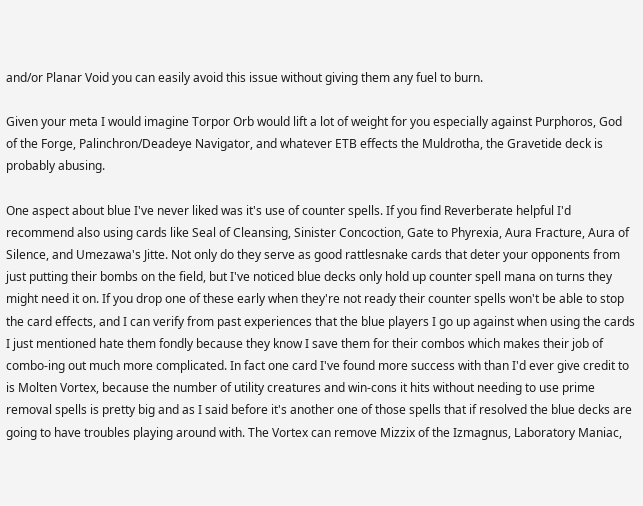and/or Planar Void you can easily avoid this issue without giving them any fuel to burn.

Given your meta I would imagine Torpor Orb would lift a lot of weight for you especially against Purphoros, God of the Forge, Palinchron/Deadeye Navigator, and whatever ETB effects the Muldrotha, the Gravetide deck is probably abusing.

One aspect about blue I've never liked was it's use of counter spells. If you find Reverberate helpful I'd recommend also using cards like Seal of Cleansing, Sinister Concoction, Gate to Phyrexia, Aura Fracture, Aura of Silence, and Umezawa's Jitte. Not only do they serve as good rattlesnake cards that deter your opponents from just putting their bombs on the field, but I've noticed blue decks only hold up counter spell mana on turns they might need it on. If you drop one of these early when they're not ready their counter spells won't be able to stop the card effects, and I can verify from past experiences that the blue players I go up against when using the cards I just mentioned hate them fondly because they know I save them for their combos which makes their job of combo-ing out much more complicated. In fact one card I've found more success with than I'd ever give credit to is Molten Vortex, because the number of utility creatures and win-cons it hits without needing to use prime removal spells is pretty big and as I said before it's another one of those spells that if resolved the blue decks are going to have troubles playing around with. The Vortex can remove Mizzix of the Izmagnus, Laboratory Maniac,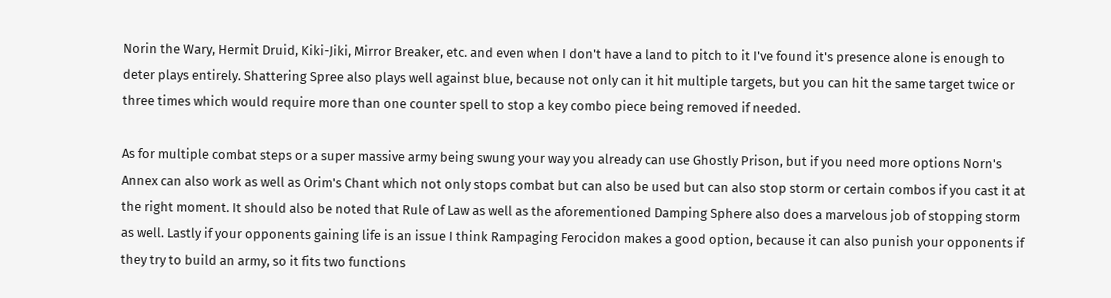Norin the Wary, Hermit Druid, Kiki-Jiki, Mirror Breaker, etc. and even when I don't have a land to pitch to it I've found it's presence alone is enough to deter plays entirely. Shattering Spree also plays well against blue, because not only can it hit multiple targets, but you can hit the same target twice or three times which would require more than one counter spell to stop a key combo piece being removed if needed.

As for multiple combat steps or a super massive army being swung your way you already can use Ghostly Prison, but if you need more options Norn's Annex can also work as well as Orim's Chant which not only stops combat but can also be used but can also stop storm or certain combos if you cast it at the right moment. It should also be noted that Rule of Law as well as the aforementioned Damping Sphere also does a marvelous job of stopping storm as well. Lastly if your opponents gaining life is an issue I think Rampaging Ferocidon makes a good option, because it can also punish your opponents if they try to build an army, so it fits two functions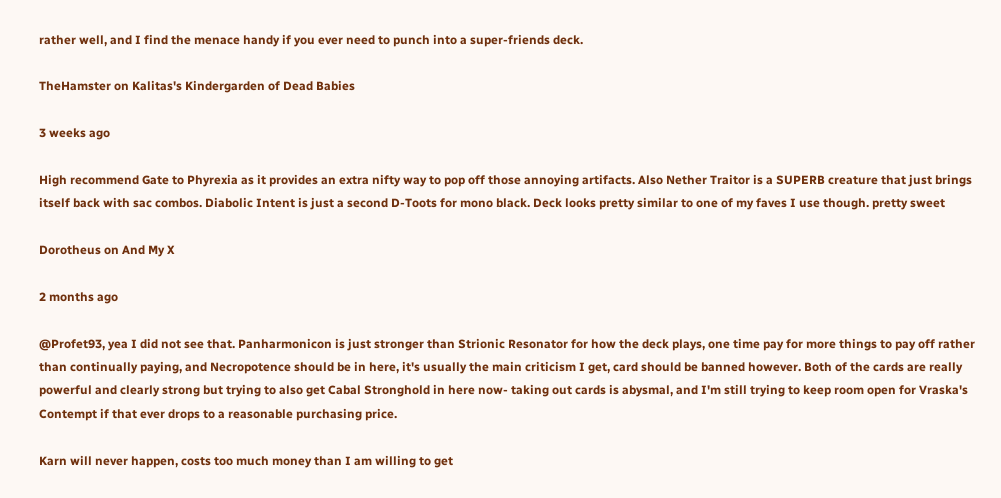rather well, and I find the menace handy if you ever need to punch into a super-friends deck.

TheHamster on Kalitas's Kindergarden of Dead Babies

3 weeks ago

High recommend Gate to Phyrexia as it provides an extra nifty way to pop off those annoying artifacts. Also Nether Traitor is a SUPERB creature that just brings itself back with sac combos. Diabolic Intent is just a second D-Toots for mono black. Deck looks pretty similar to one of my faves I use though. pretty sweet

Dorotheus on And My X

2 months ago

@Profet93, yea I did not see that. Panharmonicon is just stronger than Strionic Resonator for how the deck plays, one time pay for more things to pay off rather than continually paying, and Necropotence should be in here, it's usually the main criticism I get, card should be banned however. Both of the cards are really powerful and clearly strong but trying to also get Cabal Stronghold in here now- taking out cards is abysmal, and I'm still trying to keep room open for Vraska's Contempt if that ever drops to a reasonable purchasing price.

Karn will never happen, costs too much money than I am willing to get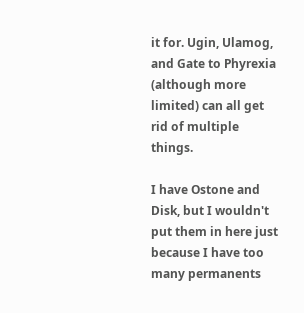it for. Ugin, Ulamog, and Gate to Phyrexia (although more limited) can all get rid of multiple things.

I have Ostone and Disk, but I wouldn't put them in here just because I have too many permanents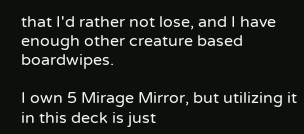that I'd rather not lose, and I have enough other creature based boardwipes.

I own 5 Mirage Mirror, but utilizing it in this deck is just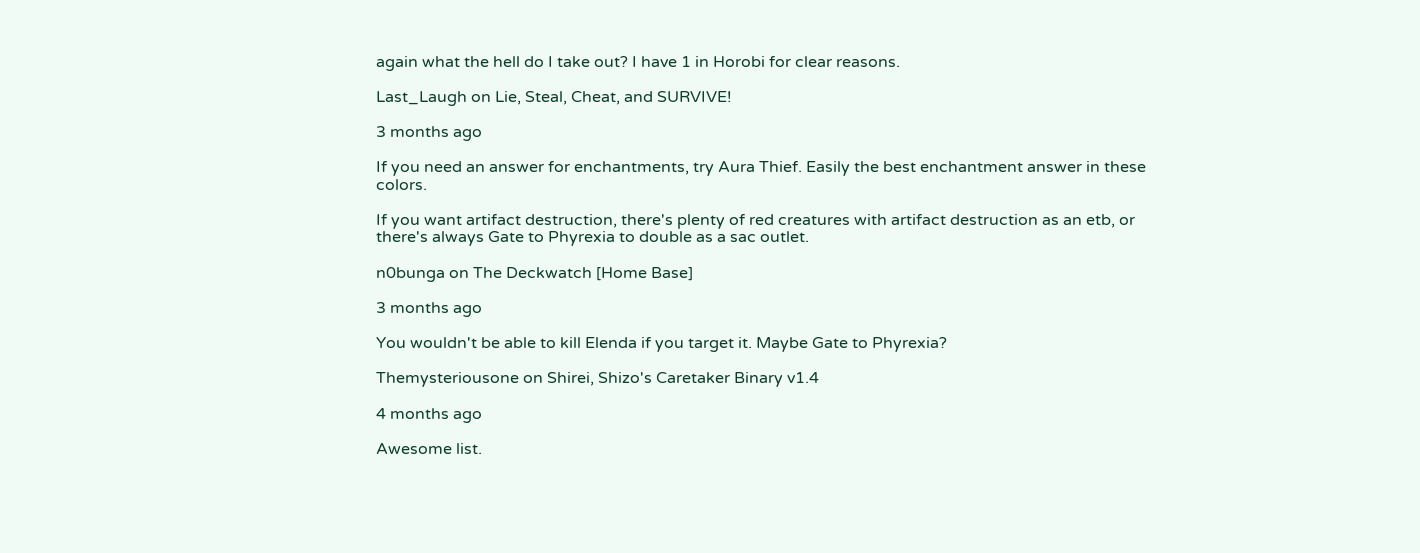again what the hell do I take out? I have 1 in Horobi for clear reasons.

Last_Laugh on Lie, Steal, Cheat, and SURVIVE!

3 months ago

If you need an answer for enchantments, try Aura Thief. Easily the best enchantment answer in these colors.

If you want artifact destruction, there's plenty of red creatures with artifact destruction as an etb, or there's always Gate to Phyrexia to double as a sac outlet.

n0bunga on The Deckwatch [Home Base]

3 months ago

You wouldn't be able to kill Elenda if you target it. Maybe Gate to Phyrexia?

Themysteriousone on Shirei, Shizo's Caretaker Binary v1.4

4 months ago

Awesome list.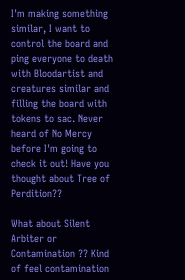I'm making something similar, I want to control the board and ping everyone to death with Bloodartist and creatures similar and filling the board with tokens to sac. Never heard of No Mercy before I'm going to check it out! Have you thought about Tree of Perdition??

What about Silent Arbiter or Contamination ?? Kind of feel contamination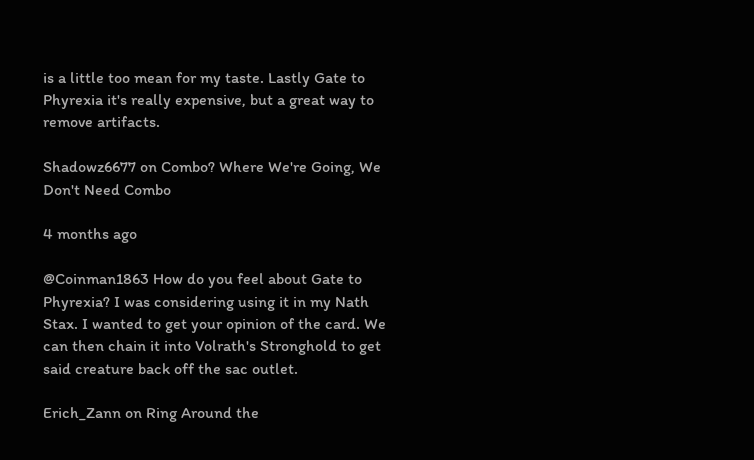is a little too mean for my taste. Lastly Gate to Phyrexia it's really expensive, but a great way to remove artifacts.

Shadowz6677 on Combo? Where We're Going, We Don't Need Combo

4 months ago

@Coinman1863 How do you feel about Gate to Phyrexia? I was considering using it in my Nath Stax. I wanted to get your opinion of the card. We can then chain it into Volrath's Stronghold to get said creature back off the sac outlet.

Erich_Zann on Ring Around the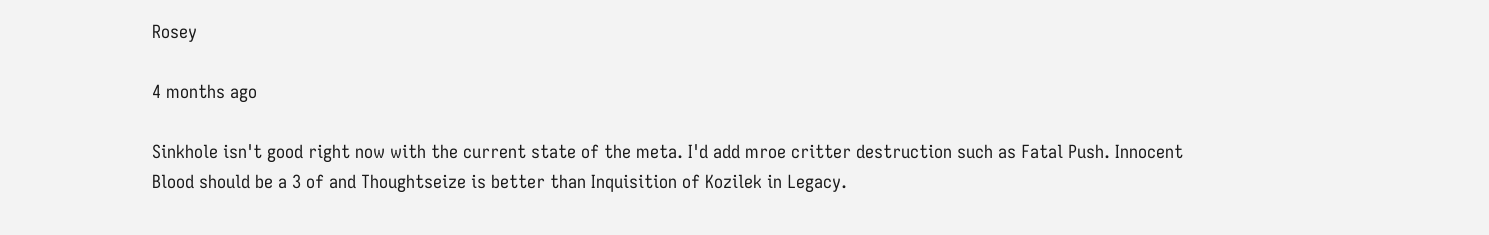Rosey

4 months ago

Sinkhole isn't good right now with the current state of the meta. I'd add mroe critter destruction such as Fatal Push. Innocent Blood should be a 3 of and Thoughtseize is better than Inquisition of Kozilek in Legacy.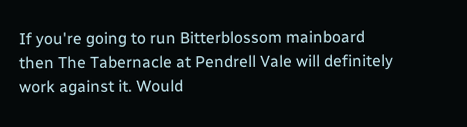If you're going to run Bitterblossom mainboard then The Tabernacle at Pendrell Vale will definitely work against it. Would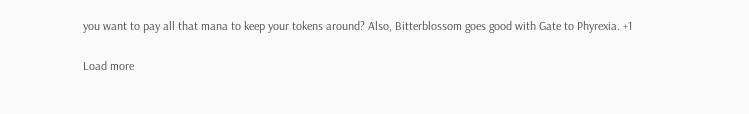you want to pay all that mana to keep your tokens around? Also, Bitterblossom goes good with Gate to Phyrexia. +1

Load more